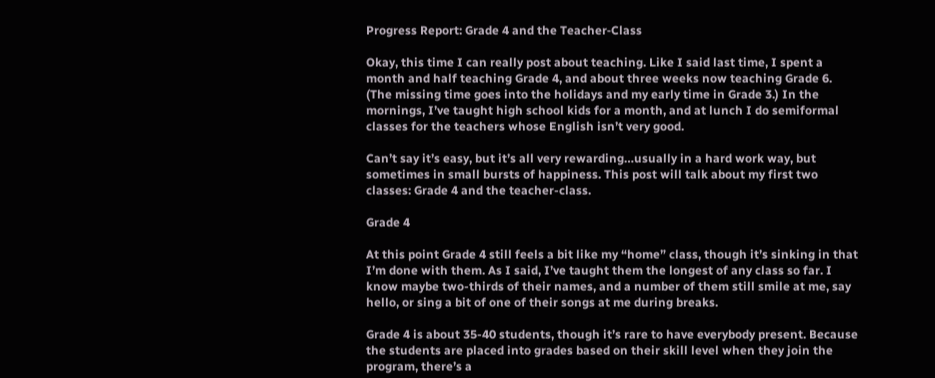Progress Report: Grade 4 and the Teacher‑Class

Okay, this time I can really post about teaching. Like I said last time, I spent a month and half teaching Grade 4, and about three weeks now teaching Grade 6. (The missing time goes into the holidays and my early time in Grade 3.) In the mornings, I’ve taught high school kids for a month, and at lunch I do semiformal classes for the teachers whose English isn’t very good.

Can’t say it’s easy, but it’s all very rewarding…usually in a hard work way, but sometimes in small bursts of happiness. This post will talk about my first two classes: Grade 4 and the teacher-class.

Grade 4

At this point Grade 4 still feels a bit like my “home” class, though it’s sinking in that I’m done with them. As I said, I’ve taught them the longest of any class so far. I know maybe two-thirds of their names, and a number of them still smile at me, say hello, or sing a bit of one of their songs at me during breaks.

Grade 4 is about 35-40 students, though it’s rare to have everybody present. Because the students are placed into grades based on their skill level when they join the program, there’s a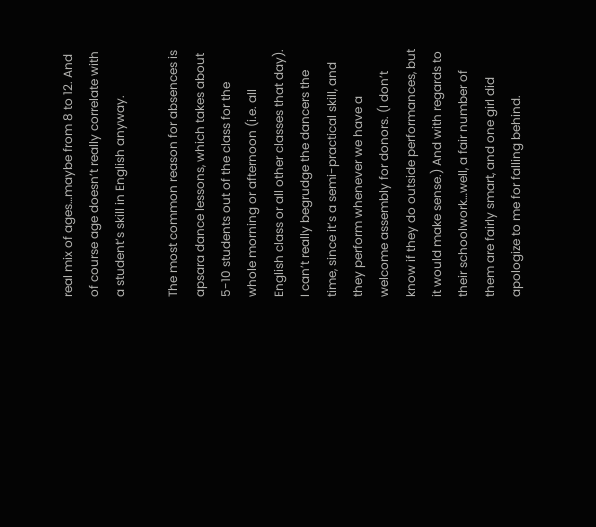real mix of ages…maybe from 8 to 12. And of course age doesn’t really correlate with a student’s skill in English anyway.

The most common reason for absences is apsara dance lessons, which takes about 5-10 students out of the class for the whole morning or afternoon (i.e. all English class or all other classes that day). I can’t really begrudge the dancers the time, since it’s a semi-practical skill, and they perform whenever we have a welcome assembly for donors. (I don’t know if they do outside performances, but it would make sense.) And with regards to their schoolwork…well, a fair number of them are fairly smart, and one girl did apologize to me for falling behind.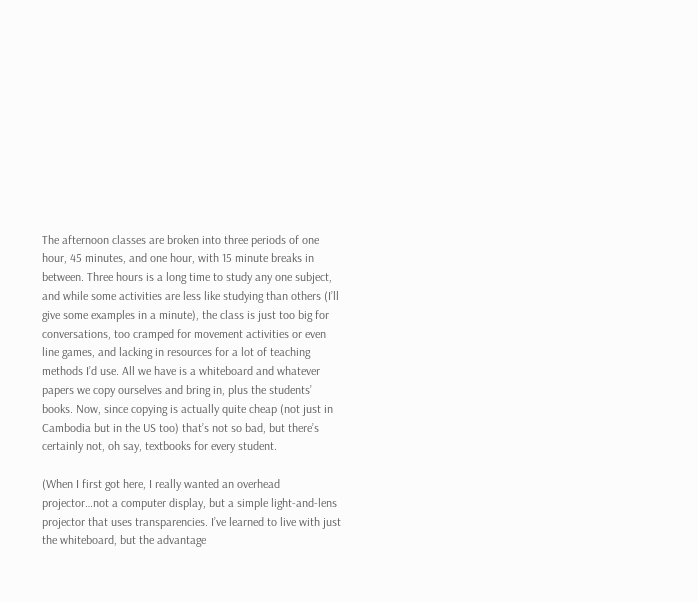The afternoon classes are broken into three periods of one hour, 45 minutes, and one hour, with 15 minute breaks in between. Three hours is a long time to study any one subject, and while some activities are less like studying than others (I’ll give some examples in a minute), the class is just too big for conversations, too cramped for movement activities or even line games, and lacking in resources for a lot of teaching methods I’d use. All we have is a whiteboard and whatever papers we copy ourselves and bring in, plus the students’ books. Now, since copying is actually quite cheap (not just in Cambodia but in the US too) that’s not so bad, but there’s certainly not, oh say, textbooks for every student.

(When I first got here, I really wanted an overhead projector…not a computer display, but a simple light-and-lens projector that uses transparencies. I’ve learned to live with just the whiteboard, but the advantage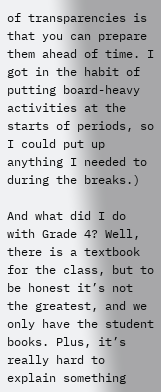of transparencies is that you can prepare them ahead of time. I got in the habit of putting board-heavy activities at the starts of periods, so I could put up anything I needed to during the breaks.)

And what did I do with Grade 4? Well, there is a textbook for the class, but to be honest it’s not the greatest, and we only have the student books. Plus, it’s really hard to explain something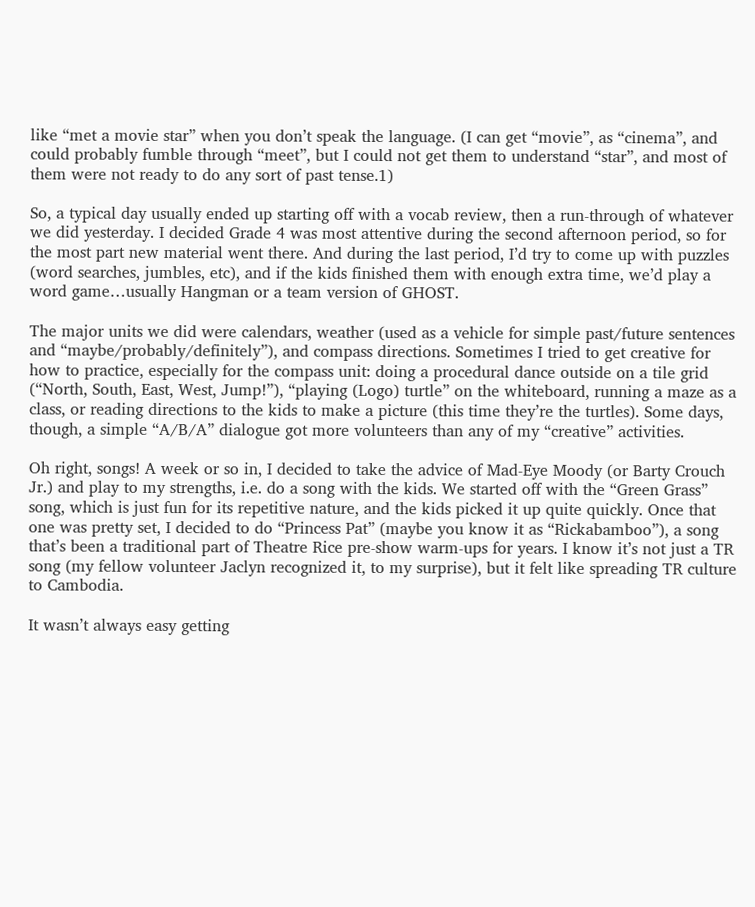like “met a movie star” when you don’t speak the language. (I can get “movie”, as “cinema”, and could probably fumble through “meet”, but I could not get them to understand “star”, and most of them were not ready to do any sort of past tense.1)

So, a typical day usually ended up starting off with a vocab review, then a run-through of whatever we did yesterday. I decided Grade 4 was most attentive during the second afternoon period, so for the most part new material went there. And during the last period, I’d try to come up with puzzles (word searches, jumbles, etc), and if the kids finished them with enough extra time, we’d play a word game…usually Hangman or a team version of GHOST.

The major units we did were calendars, weather (used as a vehicle for simple past/future sentences and “maybe/probably/definitely”), and compass directions. Sometimes I tried to get creative for how to practice, especially for the compass unit: doing a procedural dance outside on a tile grid (“North, South, East, West, Jump!”), “playing (Logo) turtle” on the whiteboard, running a maze as a class, or reading directions to the kids to make a picture (this time they’re the turtles). Some days, though, a simple “A/B/A” dialogue got more volunteers than any of my “creative” activities.

Oh right, songs! A week or so in, I decided to take the advice of Mad-Eye Moody (or Barty Crouch Jr.) and play to my strengths, i.e. do a song with the kids. We started off with the “Green Grass” song, which is just fun for its repetitive nature, and the kids picked it up quite quickly. Once that one was pretty set, I decided to do “Princess Pat” (maybe you know it as “Rickabamboo”), a song that’s been a traditional part of Theatre Rice pre-show warm-ups for years. I know it’s not just a TR song (my fellow volunteer Jaclyn recognized it, to my surprise), but it felt like spreading TR culture to Cambodia.

It wasn’t always easy getting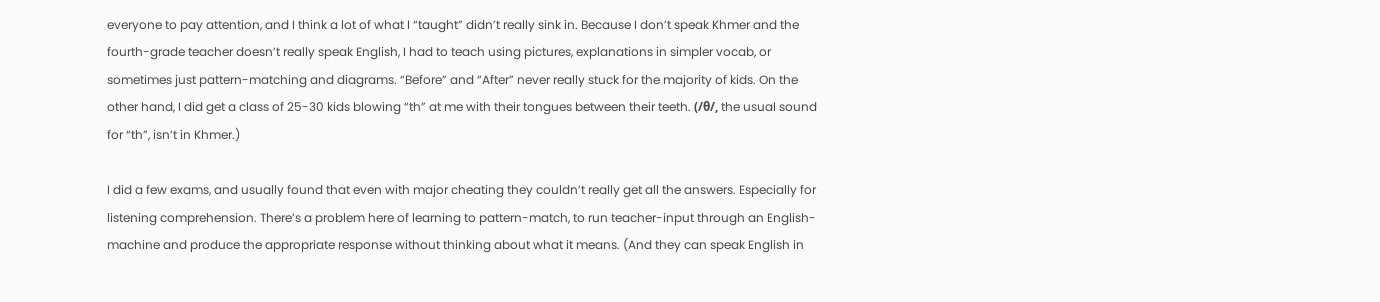everyone to pay attention, and I think a lot of what I “taught” didn’t really sink in. Because I don’t speak Khmer and the fourth-grade teacher doesn’t really speak English, I had to teach using pictures, explanations in simpler vocab, or sometimes just pattern-matching and diagrams. “Before” and “After” never really stuck for the majority of kids. On the other hand, I did get a class of 25-30 kids blowing “th” at me with their tongues between their teeth. (/θ/, the usual sound for “th”, isn’t in Khmer.)

I did a few exams, and usually found that even with major cheating they couldn’t really get all the answers. Especially for listening comprehension. There’s a problem here of learning to pattern-match, to run teacher-input through an English-machine and produce the appropriate response without thinking about what it means. (And they can speak English in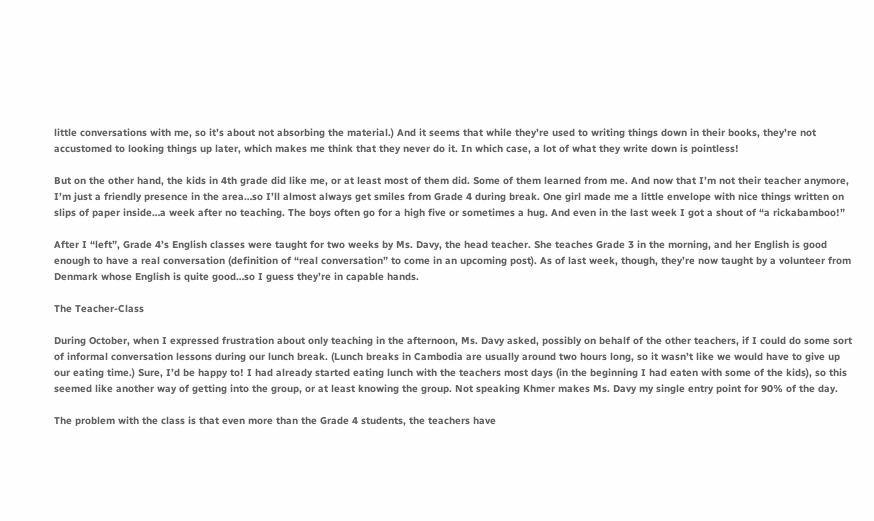little conversations with me, so it’s about not absorbing the material.) And it seems that while they’re used to writing things down in their books, they’re not accustomed to looking things up later, which makes me think that they never do it. In which case, a lot of what they write down is pointless!

But on the other hand, the kids in 4th grade did like me, or at least most of them did. Some of them learned from me. And now that I’m not their teacher anymore, I’m just a friendly presence in the area…so I’ll almost always get smiles from Grade 4 during break. One girl made me a little envelope with nice things written on slips of paper inside…a week after no teaching. The boys often go for a high five or sometimes a hug. And even in the last week I got a shout of “a rickabamboo!”

After I “left”, Grade 4’s English classes were taught for two weeks by Ms. Davy, the head teacher. She teaches Grade 3 in the morning, and her English is good enough to have a real conversation (definition of “real conversation” to come in an upcoming post). As of last week, though, they’re now taught by a volunteer from Denmark whose English is quite good…so I guess they’re in capable hands.

The Teacher-Class

During October, when I expressed frustration about only teaching in the afternoon, Ms. Davy asked, possibly on behalf of the other teachers, if I could do some sort of informal conversation lessons during our lunch break. (Lunch breaks in Cambodia are usually around two hours long, so it wasn’t like we would have to give up our eating time.) Sure, I’d be happy to! I had already started eating lunch with the teachers most days (in the beginning I had eaten with some of the kids), so this seemed like another way of getting into the group, or at least knowing the group. Not speaking Khmer makes Ms. Davy my single entry point for 90% of the day.

The problem with the class is that even more than the Grade 4 students, the teachers have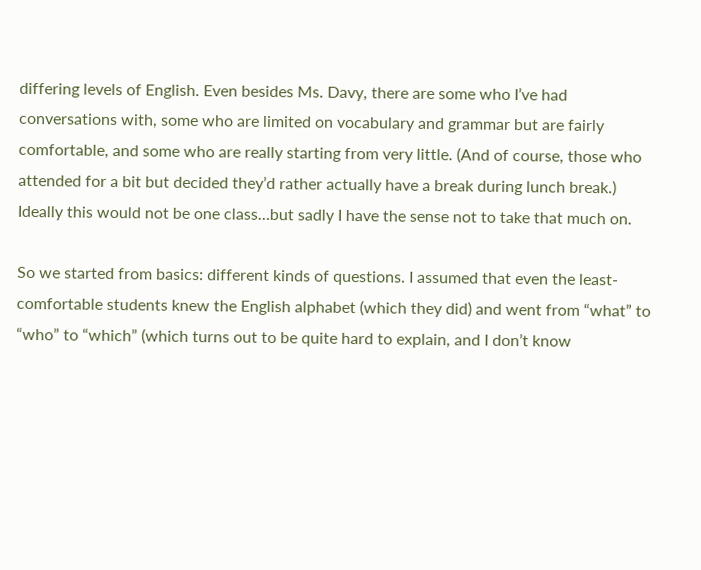differing levels of English. Even besides Ms. Davy, there are some who I’ve had conversations with, some who are limited on vocabulary and grammar but are fairly comfortable, and some who are really starting from very little. (And of course, those who attended for a bit but decided they’d rather actually have a break during lunch break.) Ideally this would not be one class…but sadly I have the sense not to take that much on.

So we started from basics: different kinds of questions. I assumed that even the least-comfortable students knew the English alphabet (which they did) and went from “what” to “who” to “which” (which turns out to be quite hard to explain, and I don’t know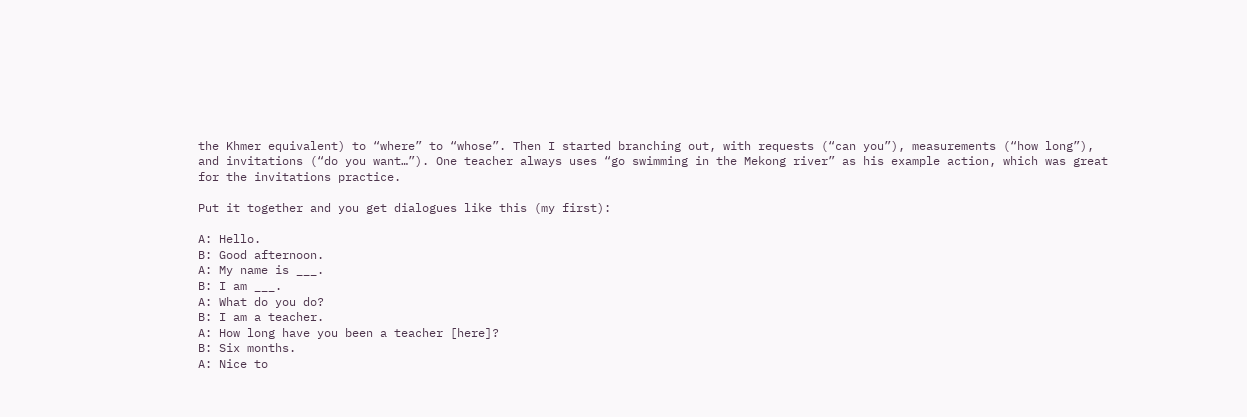the Khmer equivalent) to “where” to “whose”. Then I started branching out, with requests (“can you”), measurements (“how long”), and invitations (“do you want…”). One teacher always uses “go swimming in the Mekong river” as his example action, which was great for the invitations practice.

Put it together and you get dialogues like this (my first):

A: Hello.
B: Good afternoon.
A: My name is ___.
B: I am ___.
A: What do you do?
B: I am a teacher.
A: How long have you been a teacher [here]?
B: Six months.
A: Nice to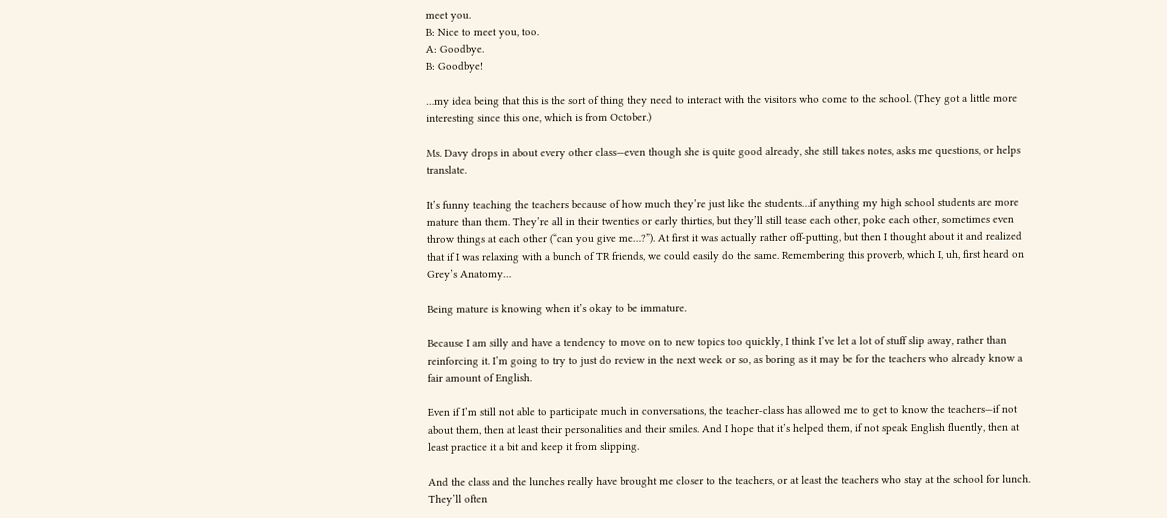meet you.
B: Nice to meet you, too.
A: Goodbye.
B: Goodbye!

…my idea being that this is the sort of thing they need to interact with the visitors who come to the school. (They got a little more interesting since this one, which is from October.)

Ms. Davy drops in about every other class—even though she is quite good already, she still takes notes, asks me questions, or helps translate.

It’s funny teaching the teachers because of how much they’re just like the students…if anything my high school students are more mature than them. They’re all in their twenties or early thirties, but they’ll still tease each other, poke each other, sometimes even throw things at each other (“can you give me…?”). At first it was actually rather off-putting, but then I thought about it and realized that if I was relaxing with a bunch of TR friends, we could easily do the same. Remembering this proverb, which I, uh, first heard on Grey’s Anatomy…

Being mature is knowing when it’s okay to be immature.

Because I am silly and have a tendency to move on to new topics too quickly, I think I’ve let a lot of stuff slip away, rather than reinforcing it. I’m going to try to just do review in the next week or so, as boring as it may be for the teachers who already know a fair amount of English.

Even if I’m still not able to participate much in conversations, the teacher-class has allowed me to get to know the teachers—if not about them, then at least their personalities and their smiles. And I hope that it’s helped them, if not speak English fluently, then at least practice it a bit and keep it from slipping.

And the class and the lunches really have brought me closer to the teachers, or at least the teachers who stay at the school for lunch. They’ll often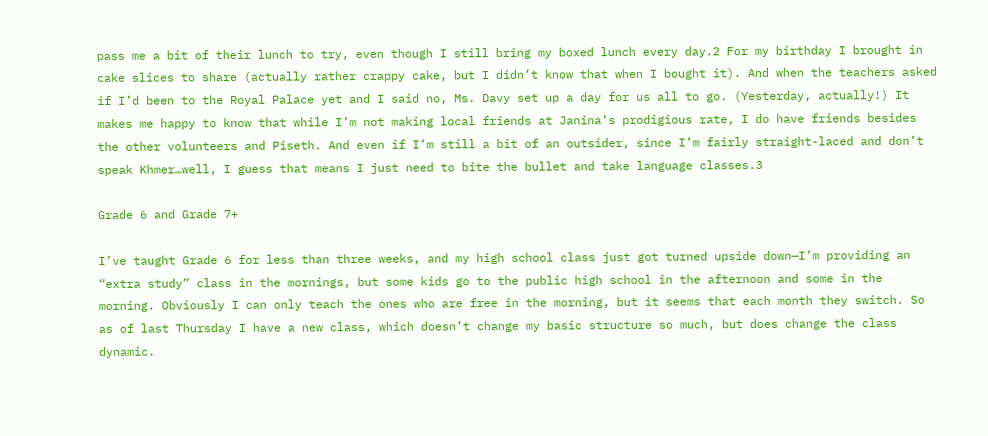pass me a bit of their lunch to try, even though I still bring my boxed lunch every day.2 For my birthday I brought in cake slices to share (actually rather crappy cake, but I didn’t know that when I bought it). And when the teachers asked if I’d been to the Royal Palace yet and I said no, Ms. Davy set up a day for us all to go. (Yesterday, actually!) It makes me happy to know that while I’m not making local friends at Janina’s prodigious rate, I do have friends besides the other volunteers and Piseth. And even if I’m still a bit of an outsider, since I’m fairly straight-laced and don’t speak Khmer…well, I guess that means I just need to bite the bullet and take language classes.3

Grade 6 and Grade 7+

I’ve taught Grade 6 for less than three weeks, and my high school class just got turned upside down—I’m providing an “extra study” class in the mornings, but some kids go to the public high school in the afternoon and some in the morning. Obviously I can only teach the ones who are free in the morning, but it seems that each month they switch. So as of last Thursday I have a new class, which doesn’t change my basic structure so much, but does change the class dynamic.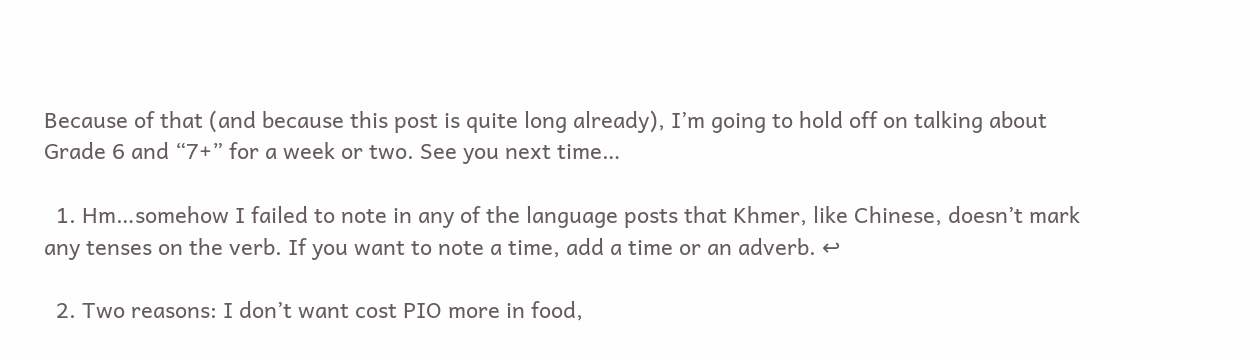Because of that (and because this post is quite long already), I’m going to hold off on talking about Grade 6 and “7+” for a week or two. See you next time…

  1. Hm…somehow I failed to note in any of the language posts that Khmer, like Chinese, doesn’t mark any tenses on the verb. If you want to note a time, add a time or an adverb. ↩

  2. Two reasons: I don’t want cost PIO more in food,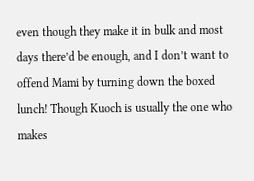even though they make it in bulk and most days there’d be enough, and I don’t want to offend Mami by turning down the boxed lunch! Though Kuoch is usually the one who makes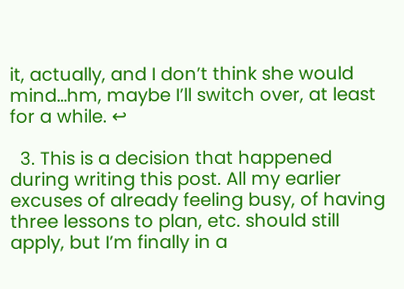it, actually, and I don’t think she would mind…hm, maybe I’ll switch over, at least for a while. ↩

  3. This is a decision that happened during writing this post. All my earlier excuses of already feeling busy, of having three lessons to plan, etc. should still apply, but I’m finally in a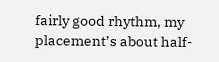fairly good rhythm, my placement’s about half-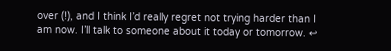over (!), and I think I’d really regret not trying harder than I am now. I’ll talk to someone about it today or tomorrow. ↩